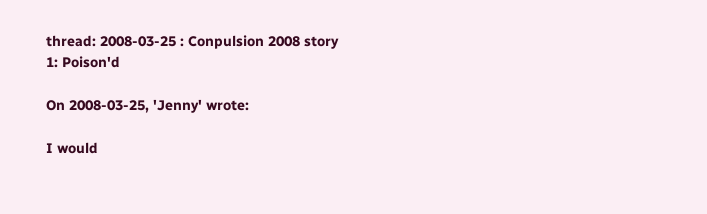thread: 2008-03-25 : Conpulsion 2008 story 1: Poison'd

On 2008-03-25, 'Jenny' wrote:

I would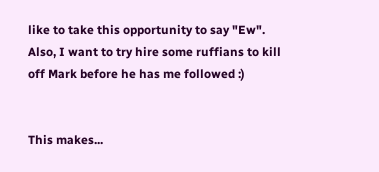like to take this opportunity to say "Ew".  Also, I want to try hire some ruffians to kill off Mark before he has me followed :)


This makes...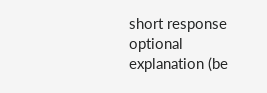short response
optional explanation (be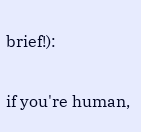brief!):

if you're human,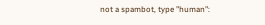not a spambot, type "human":